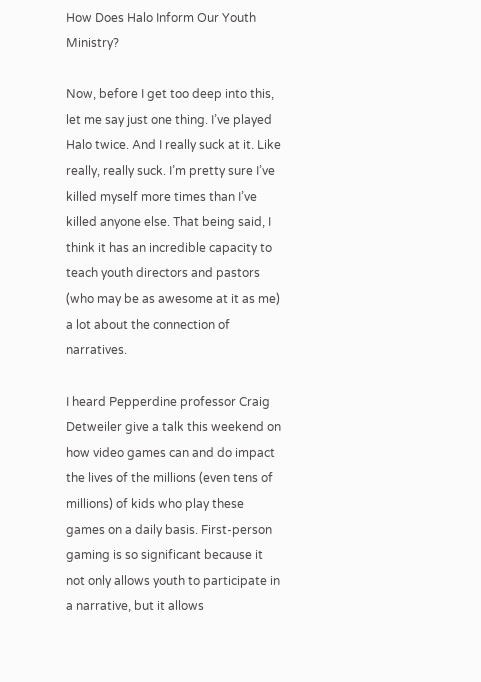How Does Halo Inform Our Youth Ministry?

Now, before I get too deep into this, let me say just one thing. I’ve played Halo twice. And I really suck at it. Like really, really suck. I’m pretty sure I’ve killed myself more times than I’ve killed anyone else. That being said, I think it has an incredible capacity to teach youth directors and pastors (who may be as awesome at it as me) a lot about the connection of narratives.

I heard Pepperdine professor Craig Detweiler give a talk this weekend on how video games can and do impact the lives of the millions (even tens of millions) of kids who play these games on a daily basis. First-person gaming is so significant because it not only allows youth to participate in a narrative, but it allows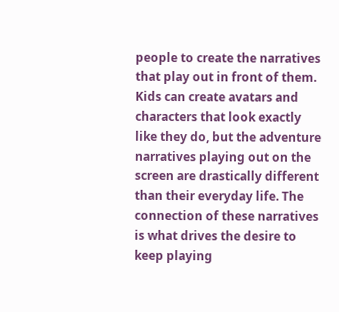people to create the narratives that play out in front of them. Kids can create avatars and characters that look exactly like they do, but the adventure narratives playing out on the screen are drastically different than their everyday life. The connection of these narratives is what drives the desire to keep playing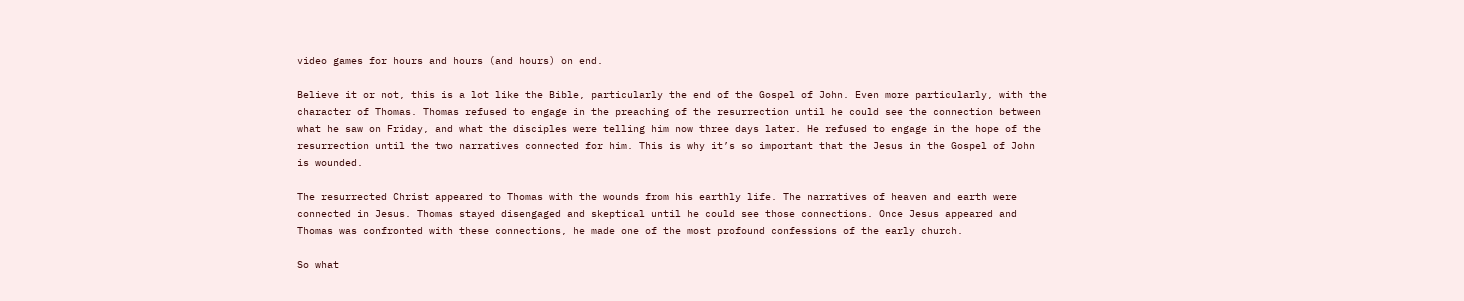video games for hours and hours (and hours) on end.

Believe it or not, this is a lot like the Bible, particularly the end of the Gospel of John. Even more particularly, with the character of Thomas. Thomas refused to engage in the preaching of the resurrection until he could see the connection between what he saw on Friday, and what the disciples were telling him now three days later. He refused to engage in the hope of the resurrection until the two narratives connected for him. This is why it’s so important that the Jesus in the Gospel of John is wounded.

The resurrected Christ appeared to Thomas with the wounds from his earthly life. The narratives of heaven and earth were connected in Jesus. Thomas stayed disengaged and skeptical until he could see those connections. Once Jesus appeared and Thomas was confronted with these connections, he made one of the most profound confessions of the early church.

So what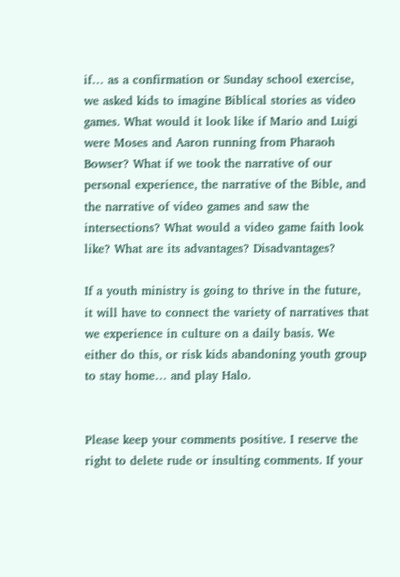if… as a confirmation or Sunday school exercise, we asked kids to imagine Biblical stories as video games. What would it look like if Mario and Luigi were Moses and Aaron running from Pharaoh Bowser? What if we took the narrative of our personal experience, the narrative of the Bible, and the narrative of video games and saw the intersections? What would a video game faith look like? What are its advantages? Disadvantages?

If a youth ministry is going to thrive in the future, it will have to connect the variety of narratives that we experience in culture on a daily basis. We either do this, or risk kids abandoning youth group to stay home… and play Halo.


Please keep your comments positive. I reserve the right to delete rude or insulting comments. If your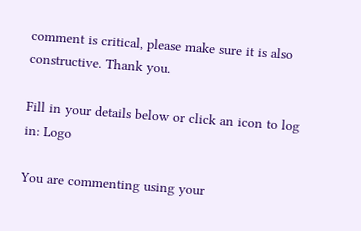comment is critical, please make sure it is also constructive. Thank you.

Fill in your details below or click an icon to log in: Logo

You are commenting using your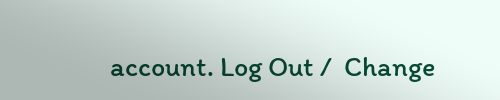account. Log Out /  Change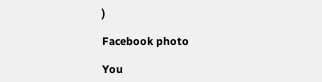)

Facebook photo

You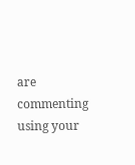are commenting using your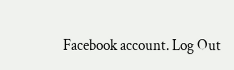Facebook account. Log Out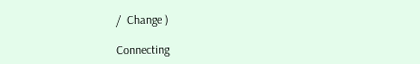/  Change )

Connecting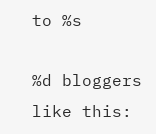to %s

%d bloggers like this: